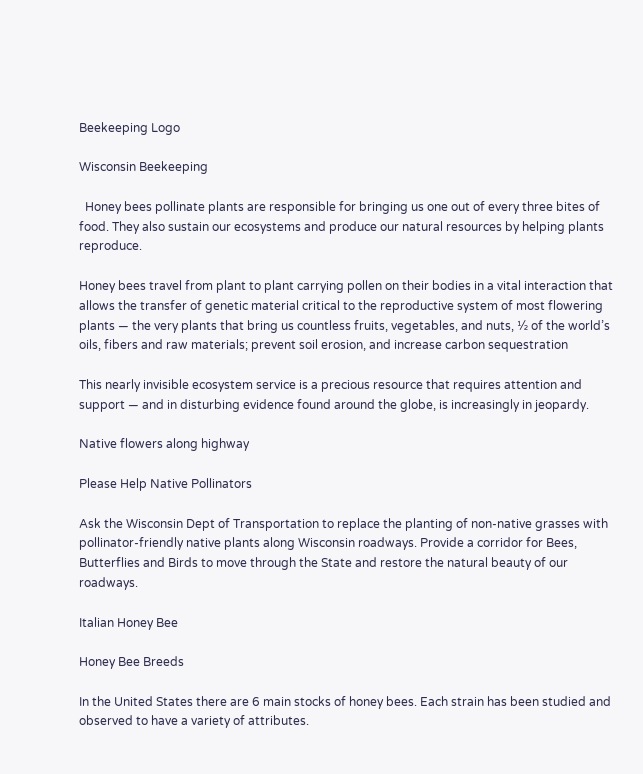Beekeeping Logo

Wisconsin Beekeeping

  Honey bees pollinate plants are responsible for bringing us one out of every three bites of food. They also sustain our ecosystems and produce our natural resources by helping plants reproduce.

Honey bees travel from plant to plant carrying pollen on their bodies in a vital interaction that allows the transfer of genetic material critical to the reproductive system of most flowering plants — the very plants that bring us countless fruits, vegetables, and nuts, ½ of the world’s oils, fibers and raw materials; prevent soil erosion, and increase carbon sequestration

This nearly invisible ecosystem service is a precious resource that requires attention and support — and in disturbing evidence found around the globe, is increasingly in jeopardy.

Native flowers along highway

Please Help Native Pollinators

Ask the Wisconsin Dept of Transportation to replace the planting of non-native grasses with pollinator-friendly native plants along Wisconsin roadways. Provide a corridor for Bees, Butterflies and Birds to move through the State and restore the natural beauty of our roadways.

Italian Honey Bee

Honey Bee Breeds

In the United States there are 6 main stocks of honey bees. Each strain has been studied and observed to have a variety of attributes.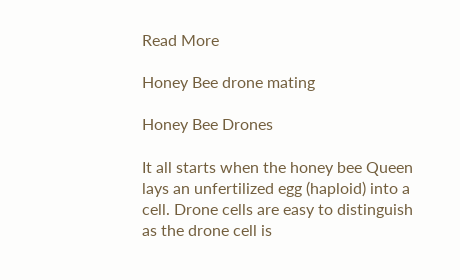Read More

Honey Bee drone mating

Honey Bee Drones

It all starts when the honey bee Queen lays an unfertilized egg (haploid) into a cell. Drone cells are easy to distinguish as the drone cell is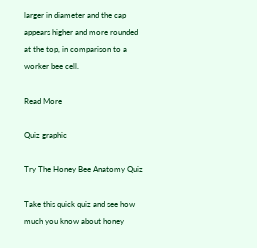larger in diameter and the cap appears higher and more rounded at the top, in comparison to a worker bee cell.

Read More

Quiz graphic

Try The Honey Bee Anatomy Quiz

Take this quick quiz and see how much you know about honey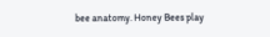bee anatomy. Honey Bees play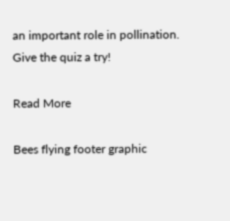an important role in pollination. Give the quiz a try!

Read More

Bees flying footer graphic